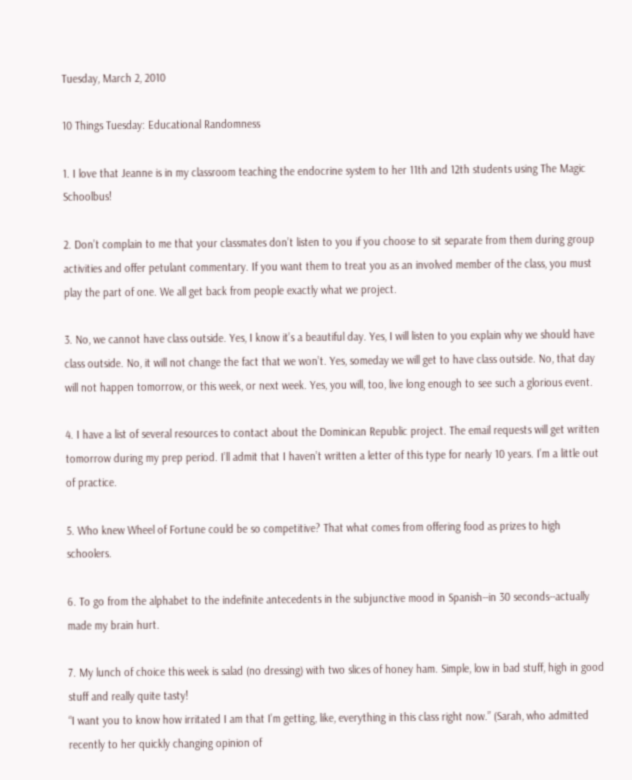Tuesday, March 2, 2010

10 Things Tuesday: Educational Randomness

1. I love that Jeanne is in my classroom teaching the endocrine system to her 11th and 12th students using The Magic Schoolbus!

2. Don’t complain to me that your classmates don’t listen to you if you choose to sit separate from them during group activities and offer petulant commentary. If you want them to treat you as an involved member of the class, you must play the part of one. We all get back from people exactly what we project.

3. No, we cannot have class outside. Yes, I know it’s a beautiful day. Yes, I will listen to you explain why we should have class outside. No, it will not change the fact that we won’t. Yes, someday we will get to have class outside. No, that day will not happen tomorrow, or this week, or next week. Yes, you will, too, live long enough to see such a glorious event.

4. I have a list of several resources to contact about the Dominican Republic project. The email requests will get written tomorrow during my prep period. I’ll admit that I haven’t written a letter of this type for nearly 10 years. I’m a little out of practice.

5. Who knew Wheel of Fortune could be so competitive? That what comes from offering food as prizes to high schoolers.

6. To go from the alphabet to the indefinite antecedents in the subjunctive mood in Spanish--in 30 seconds--actually made my brain hurt.

7. My lunch of choice this week is salad (no dressing) with two slices of honey ham. Simple, low in bad stuff, high in good stuff and really quite tasty!
“I want you to know how irritated I am that I’m getting, like, everything in this class right now.” (Sarah, who admitted recently to her quickly changing opinion of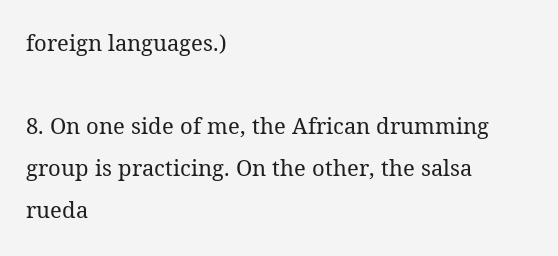foreign languages.)

8. On one side of me, the African drumming group is practicing. On the other, the salsa rueda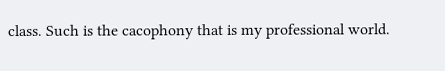class. Such is the cacophony that is my professional world.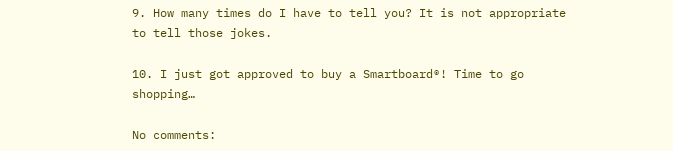9. How many times do I have to tell you? It is not appropriate to tell those jokes.

10. I just got approved to buy a Smartboard®! Time to go shopping…

No comments: